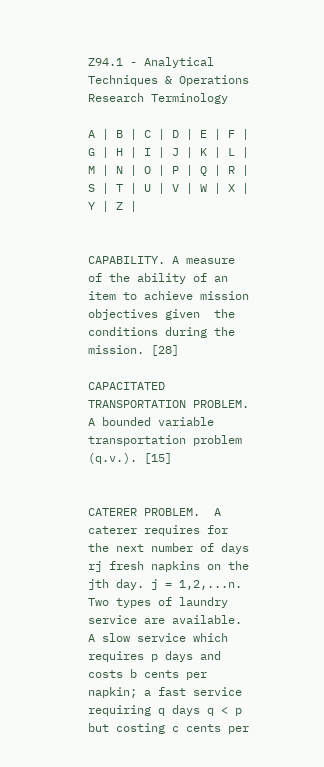Z94.1 - Analytical Techniques & Operations Research Terminology

A | B | C | D | E | F | G | H | I | J | K | L | M | N | O | P | Q | R | S | T | U | V | W | X | Y | Z |


CAPABILITY. A measure of the ability of an item to achieve mission objectives given  the conditions during the mission. [28]

CAPACITATED TRANSPORTATION PROBLEM.  A bounded variable transportation problem (q.v.). [15]


CATERER PROBLEM.  A caterer requires for the next number of days rj fresh napkins on the jth day. j = 1,2,...n. Two types of laundry service are available. A slow service which requires p days and costs b cents per napkin; a fast service requiring q days q < p but costing c cents per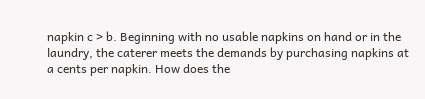napkin c > b. Beginning with no usable napkins on hand or in the laundry, the caterer meets the demands by purchasing napkins at a cents per napkin. How does the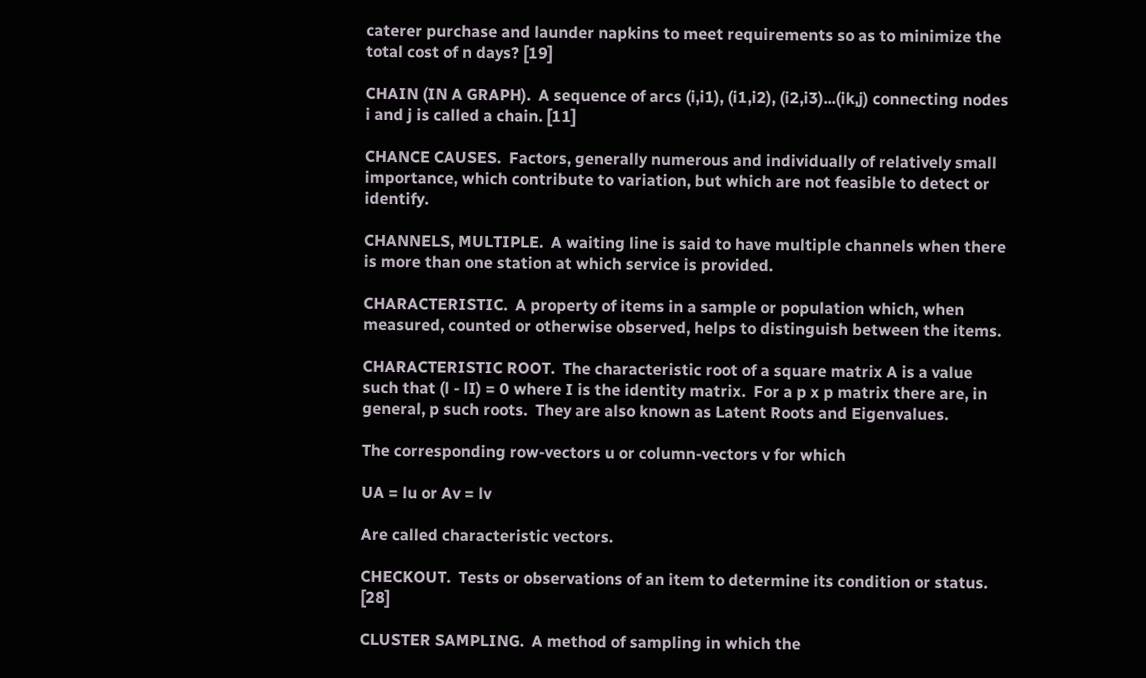caterer purchase and launder napkins to meet requirements so as to minimize the total cost of n days? [19]

CHAIN (IN A GRAPH).  A sequence of arcs (i,i1), (i1,i2), (i2,i3)...(ik,j) connecting nodes i and j is called a chain. [11]

CHANCE CAUSES.  Factors, generally numerous and individually of relatively small importance, which contribute to variation, but which are not feasible to detect or identify.

CHANNELS, MULTIPLE.  A waiting line is said to have multiple channels when there is more than one station at which service is provided.

CHARACTERISTIC.  A property of items in a sample or population which, when measured, counted or otherwise observed, helps to distinguish between the items.

CHARACTERISTIC ROOT.  The characteristic root of a square matrix A is a value such that (l - lI) = 0 where I is the identity matrix.  For a p x p matrix there are, in  general, p such roots.  They are also known as Latent Roots and Eigenvalues.

The corresponding row-vectors u or column-vectors v for which

UA = lu or Av = lv

Are called characteristic vectors.

CHECKOUT.  Tests or observations of an item to determine its condition or status. [28]

CLUSTER SAMPLING.  A method of sampling in which the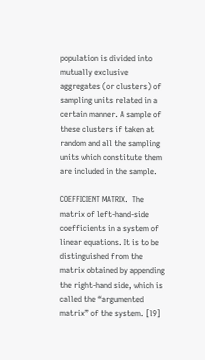population is divided into mutually exclusive aggregates (or clusters) of sampling units related in a certain manner. A sample of these clusters if taken at random and all the sampling units which constitute them are included in the sample.

COEFFICIENT MATRIX.  The matrix of left-hand-side coefficients in a system of linear equations. It is to be distinguished from the matrix obtained by appending the right-hand side, which is called the “argumented matrix” of the system. [l9]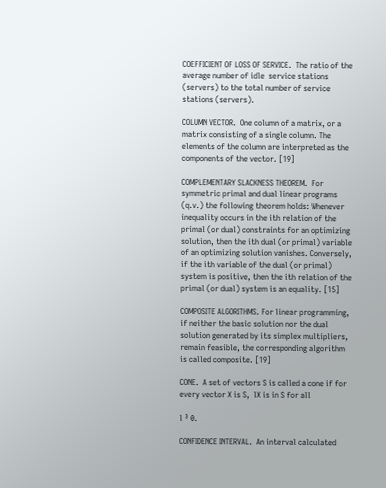COEFFICIENT OF LOSS OF SERVICE.  The ratio of the average number of idle  service stations (servers) to the total number of service stations (servers).

COLUMN VECTOR.  One column of a matrix, or a matrix consisting of a single column. The elements of the column are interpreted as the components of the vector. [19]

COMPLEMENTARY SLACKNESS THEOREM.  For symmetric primal and dual linear programs (q.v.) the following theorem holds: Whenever inequality occurs in the ith relation of the primal (or dual) constraints for an optimizing solution, then the ith dual (or primal) variable of an optimizing solution vanishes. Conversely, if the ith variable of the dual (or primal) system is positive, then the ith relation of the primal (or dual) system is an equality. [15]

COMPOSITE ALGORITHMS. For linear programming, if neither the basic solution nor the dual solution generated by its simplex multipliers, remain feasible, the corresponding algorithm is called composite. [19]

CONE.  A set of vectors S is called a cone if for every vector X is S,  lX is in S for all

l ³ 0.

CONFIDENCE INTERVAL.  An interval calculated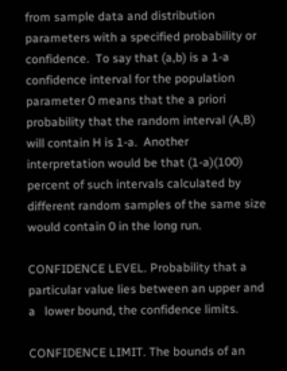from sample data and distribution parameters with a specified probability or confidence.  To say that (a,b) is a 1-a confidence interval for the population parameter 0 means that the a priori probability that the random interval (A,B) will contain H is 1-a.  Another interpretation would be that (1-a)(100) percent of such intervals calculated by different random samples of the same size would contain 0 in the long run.

CONFIDENCE LEVEL. Probability that a particular value lies between an upper and a   lower bound, the confidence limits.

CONFIDENCE LIMIT. The bounds of an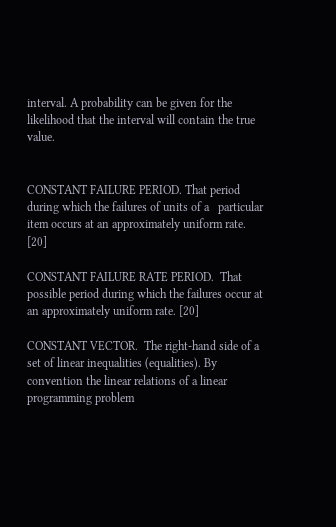interval. A probability can be given for the likelihood that the interval will contain the true value.


CONSTANT FAILURE PERIOD. That period during which the failures of units of a   particular item occurs at an approximately uniform rate. [20]

CONSTANT FAILURE RATE PERIOD.  That possible period during which the failures occur at an approximately uniform rate. [20]

CONSTANT VECTOR.  The right-hand side of a set of linear inequalities (equalities). By convention the linear relations of a linear programming problem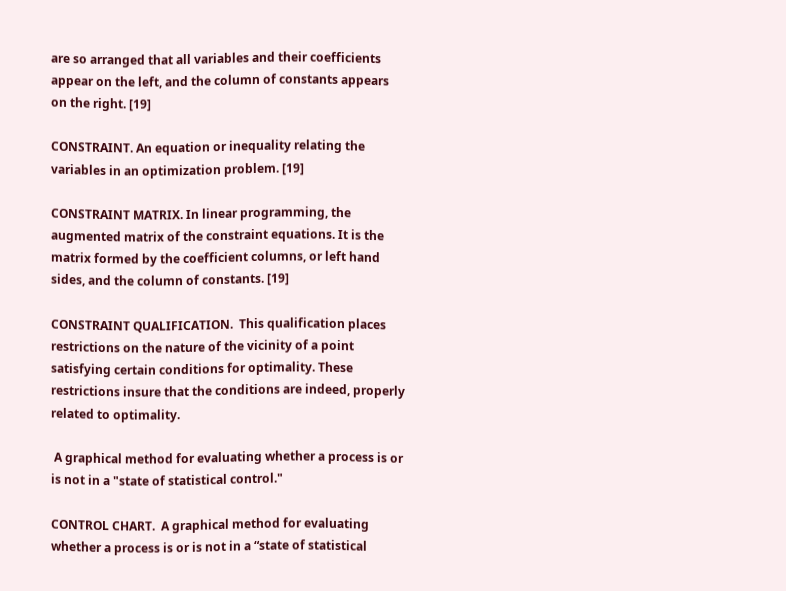are so arranged that all variables and their coefficients appear on the left, and the column of constants appears on the right. [19]

CONSTRAINT. An equation or inequality relating the variables in an optimization problem. [19]

CONSTRAINT MATRIX. In linear programming, the augmented matrix of the constraint equations. It is the matrix formed by the coefficient columns, or left hand sides, and the column of constants. [19]

CONSTRAINT QUALIFICATION.  This qualification places restrictions on the nature of the vicinity of a point satisfying certain conditions for optimality. These restrictions insure that the conditions are indeed, properly related to optimality.

 A graphical method for evaluating whether a process is or is not in a "state of statistical control."

CONTROL CHART.  A graphical method for evaluating whether a process is or is not in a “state of statistical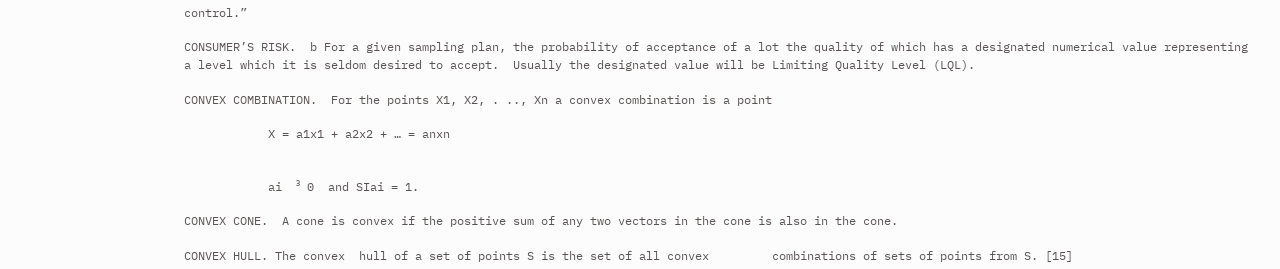control.”

CONSUMER’S RISK.  b For a given sampling plan, the probability of acceptance of a lot the quality of which has a designated numerical value representing a level which it is seldom desired to accept.  Usually the designated value will be Limiting Quality Level (LQL).

CONVEX COMBINATION.  For the points X1, X2, . .., Xn a convex combination is a point

            X = a1x1 + a2x2 + … = anxn


            ai  ³ 0  and SIai = 1.

CONVEX CONE.  A cone is convex if the positive sum of any two vectors in the cone is also in the cone.

CONVEX HULL. The convex  hull of a set of points S is the set of all convex         combinations of sets of points from S. [15]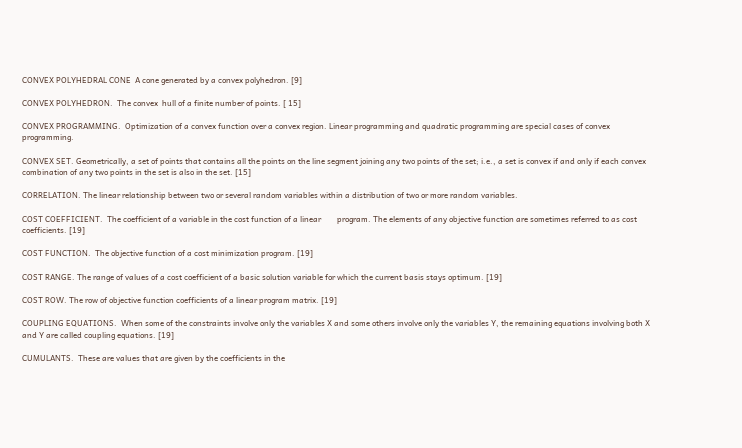CONVEX POLYHEDRAL CONE  A cone generated by a convex polyhedron. [9]

CONVEX POLYHEDRON.  The convex  hull of a finite number of points. [ 15]

CONVEX PROGRAMMING.  Optimization of a convex function over a convex region. Linear programming and quadratic programming are special cases of convex programming.

CONVEX SET. Geometrically, a set of points that contains all the points on the line segment joining any two points of the set; i.e., a set is convex if and only if each convex combination of any two points in the set is also in the set. [15]

CORRELATION. The linear relationship between two or several random variables within a distribution of two or more random variables.

COST COEFFICIENT.  The coefficient of a variable in the cost function of a linear        program. The elements of any objective function are sometimes referred to as cost coefficients. [19]

COST FUNCTION.  The objective function of a cost minimization program. [19]

COST RANGE. The range of values of a cost coefficient of a basic solution variable for which the current basis stays optimum. [19]

COST ROW. The row of objective function coefficients of a linear program matrix. [19]

COUPLING EQUATIONS.  When some of the constraints involve only the variables X and some others involve only the variables Y, the remaining equations involving both X and Y are called coupling equations. [19]

CUMULANTS.  These are values that are given by the coefficients in the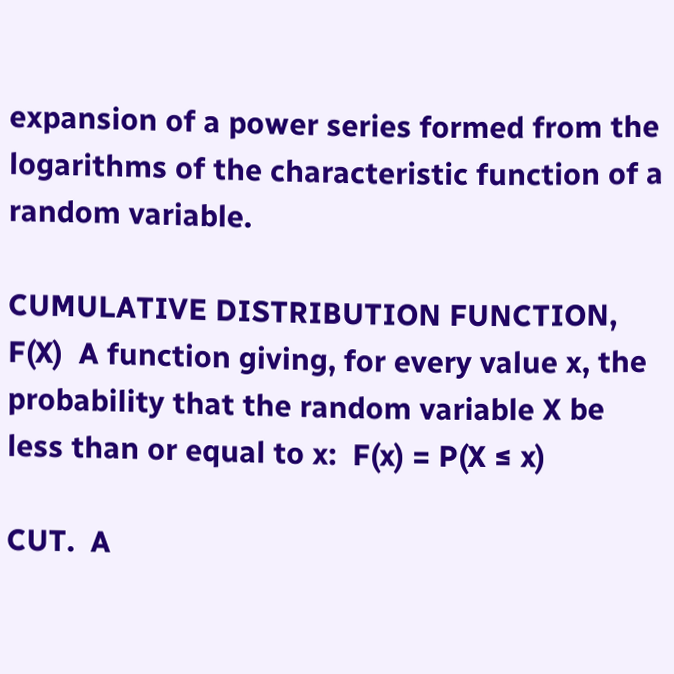expansion of a power series formed from the logarithms of the characteristic function of a random variable.

CUMULATIVE DISTRIBUTION FUNCTION, F(X)  A function giving, for every value x, the probability that the random variable X be less than or equal to x:  F(x) = P(X ≤ x)

CUT.  A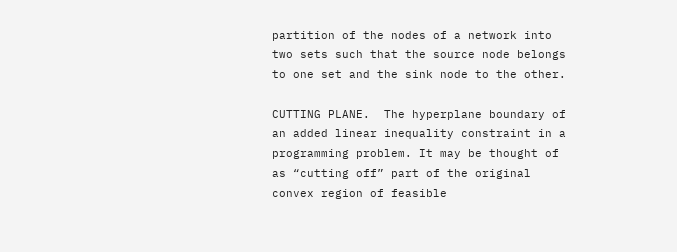partition of the nodes of a network into two sets such that the source node belongs to one set and the sink node to the other.

CUTTING PLANE.  The hyperplane boundary of an added linear inequality constraint in a programming problem. It may be thought of as “cutting off” part of the original convex region of feasible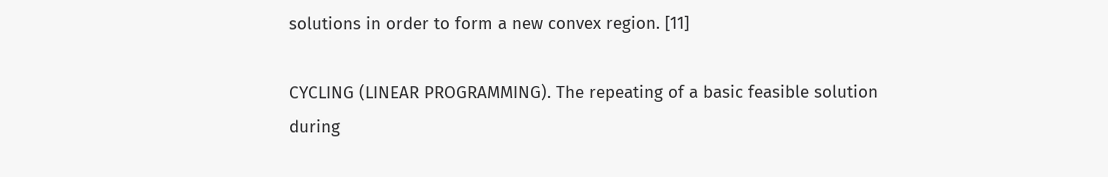solutions in order to form a new convex region. [11]

CYCLING (LINEAR PROGRAMMING). The repeating of a basic feasible solution during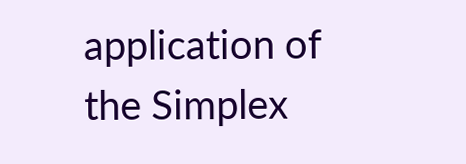application of the Simplex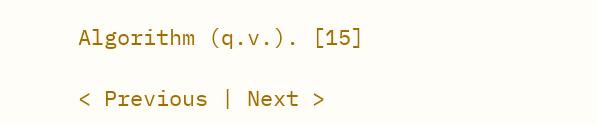Algorithm (q.v.). [15]

< Previous | Next >